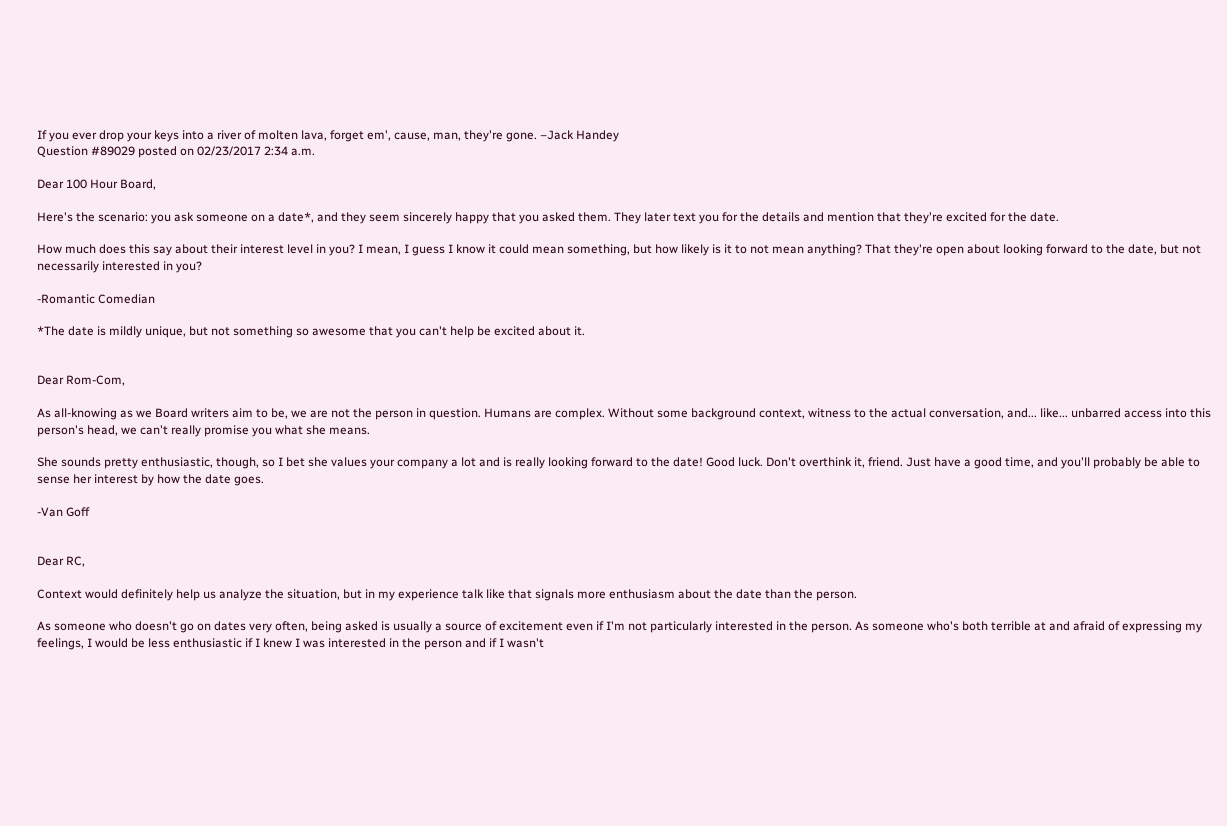If you ever drop your keys into a river of molten lava, forget em', cause, man, they're gone. –Jack Handey
Question #89029 posted on 02/23/2017 2:34 a.m.

Dear 100 Hour Board,

Here's the scenario: you ask someone on a date*, and they seem sincerely happy that you asked them. They later text you for the details and mention that they're excited for the date.

How much does this say about their interest level in you? I mean, I guess I know it could mean something, but how likely is it to not mean anything? That they're open about looking forward to the date, but not necessarily interested in you?

-Romantic Comedian

*The date is mildly unique, but not something so awesome that you can't help be excited about it.


Dear Rom-Com,

As all-knowing as we Board writers aim to be, we are not the person in question. Humans are complex. Without some background context, witness to the actual conversation, and... like... unbarred access into this person's head, we can't really promise you what she means.

She sounds pretty enthusiastic, though, so I bet she values your company a lot and is really looking forward to the date! Good luck. Don't overthink it, friend. Just have a good time, and you'll probably be able to sense her interest by how the date goes.

-Van Goff


Dear RC,

Context would definitely help us analyze the situation, but in my experience talk like that signals more enthusiasm about the date than the person.

As someone who doesn't go on dates very often, being asked is usually a source of excitement even if I'm not particularly interested in the person. As someone who's both terrible at and afraid of expressing my feelings, I would be less enthusiastic if I knew I was interested in the person and if I wasn't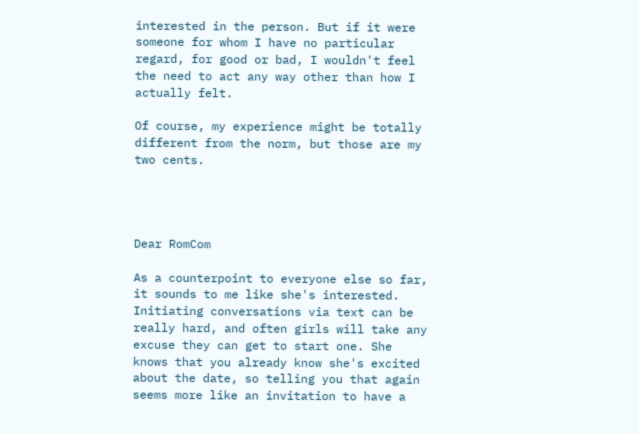interested in the person. But if it were someone for whom I have no particular regard, for good or bad, I wouldn't feel the need to act any way other than how I actually felt.

Of course, my experience might be totally different from the norm, but those are my two cents.




Dear RomCom

As a counterpoint to everyone else so far, it sounds to me like she's interested. Initiating conversations via text can be really hard, and often girls will take any excuse they can get to start one. She knows that you already know she's excited about the date, so telling you that again seems more like an invitation to have a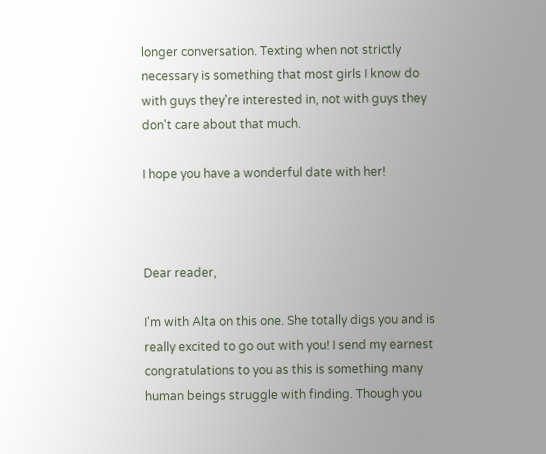longer conversation. Texting when not strictly necessary is something that most girls I know do with guys they're interested in, not with guys they don't care about that much.

I hope you have a wonderful date with her!



Dear reader,

I'm with Alta on this one. She totally digs you and is really excited to go out with you! I send my earnest congratulations to you as this is something many human beings struggle with finding. Though you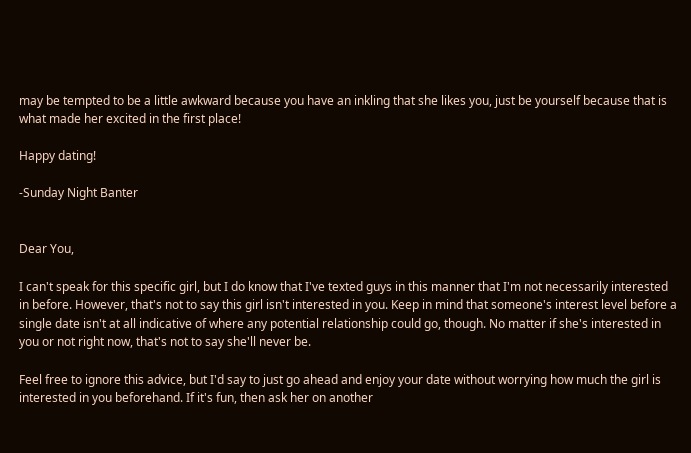may be tempted to be a little awkward because you have an inkling that she likes you, just be yourself because that is what made her excited in the first place!

Happy dating!

-Sunday Night Banter


Dear You,

I can't speak for this specific girl, but I do know that I've texted guys in this manner that I'm not necessarily interested in before. However, that's not to say this girl isn't interested in you. Keep in mind that someone's interest level before a single date isn't at all indicative of where any potential relationship could go, though. No matter if she's interested in you or not right now, that's not to say she'll never be.

Feel free to ignore this advice, but I'd say to just go ahead and enjoy your date without worrying how much the girl is interested in you beforehand. If it's fun, then ask her on another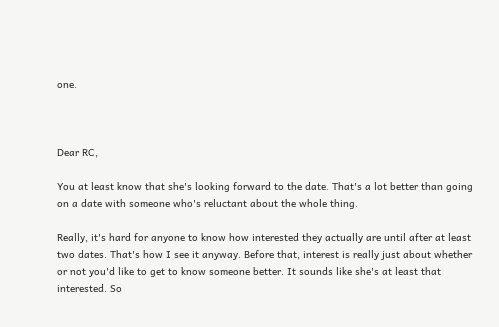one.



Dear RC,

You at least know that she's looking forward to the date. That's a lot better than going on a date with someone who's reluctant about the whole thing.

Really, it's hard for anyone to know how interested they actually are until after at least two dates. That's how I see it anyway. Before that, interest is really just about whether or not you'd like to get to know someone better. It sounds like she's at least that interested. So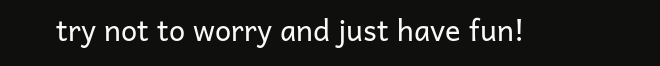try not to worry and just have fun!